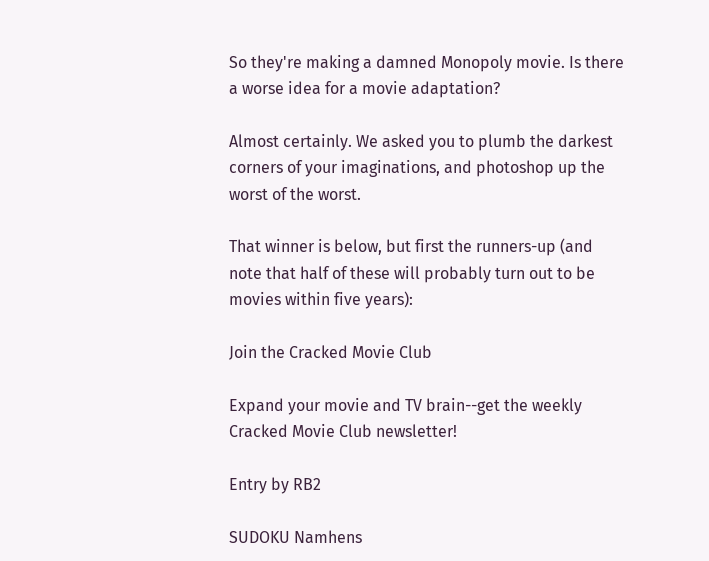So they're making a damned Monopoly movie. Is there a worse idea for a movie adaptation?

Almost certainly. We asked you to plumb the darkest corners of your imaginations, and photoshop up the worst of the worst.

That winner is below, but first the runners-up (and note that half of these will probably turn out to be movies within five years):

Join the Cracked Movie Club

Expand your movie and TV brain--get the weekly Cracked Movie Club newsletter!

Entry by RB2

SUDOKU Namhens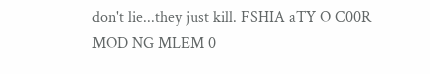don't lie...they just kill. FSHIA aTY O C00R MOD NG MLEM 0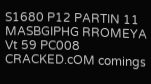S1680 P12 PARTIN 11 MASBGIPHG RROMEYA Vt 59 PC008 CRACKED.cOM comings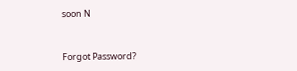soon N


Forgot Password?